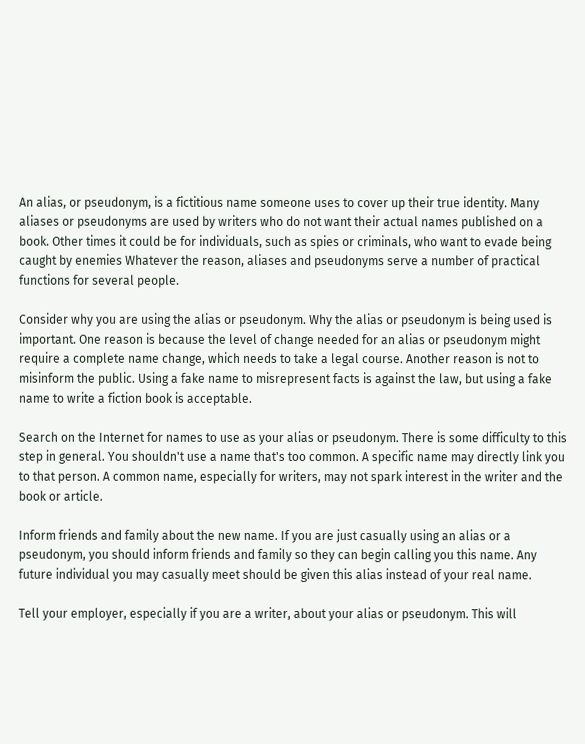An alias, or pseudonym, is a fictitious name someone uses to cover up their true identity. Many aliases or pseudonyms are used by writers who do not want their actual names published on a book. Other times it could be for individuals, such as spies or criminals, who want to evade being caught by enemies Whatever the reason, aliases and pseudonyms serve a number of practical functions for several people.

Consider why you are using the alias or pseudonym. Why the alias or pseudonym is being used is important. One reason is because the level of change needed for an alias or pseudonym might require a complete name change, which needs to take a legal course. Another reason is not to misinform the public. Using a fake name to misrepresent facts is against the law, but using a fake name to write a fiction book is acceptable.

Search on the Internet for names to use as your alias or pseudonym. There is some difficulty to this step in general. You shouldn't use a name that's too common. A specific name may directly link you to that person. A common name, especially for writers, may not spark interest in the writer and the book or article.

Inform friends and family about the new name. If you are just casually using an alias or a pseudonym, you should inform friends and family so they can begin calling you this name. Any future individual you may casually meet should be given this alias instead of your real name.

Tell your employer, especially if you are a writer, about your alias or pseudonym. This will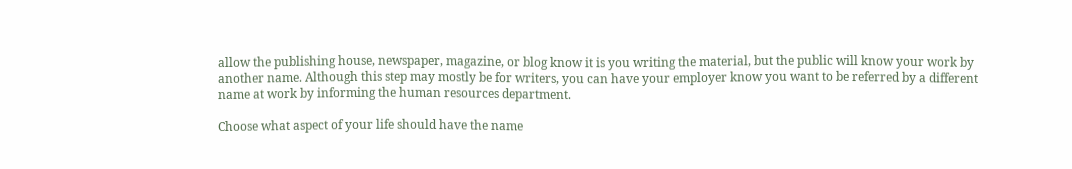allow the publishing house, newspaper, magazine, or blog know it is you writing the material, but the public will know your work by another name. Although this step may mostly be for writers, you can have your employer know you want to be referred by a different name at work by informing the human resources department.

Choose what aspect of your life should have the name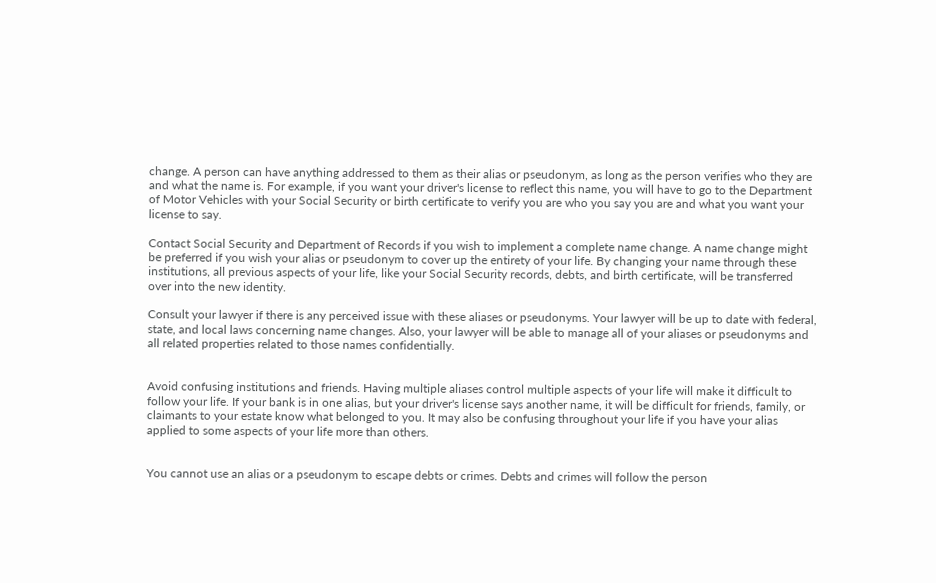change. A person can have anything addressed to them as their alias or pseudonym, as long as the person verifies who they are and what the name is. For example, if you want your driver's license to reflect this name, you will have to go to the Department of Motor Vehicles with your Social Security or birth certificate to verify you are who you say you are and what you want your license to say.

Contact Social Security and Department of Records if you wish to implement a complete name change. A name change might be preferred if you wish your alias or pseudonym to cover up the entirety of your life. By changing your name through these institutions, all previous aspects of your life, like your Social Security records, debts, and birth certificate, will be transferred over into the new identity.

Consult your lawyer if there is any perceived issue with these aliases or pseudonyms. Your lawyer will be up to date with federal, state, and local laws concerning name changes. Also, your lawyer will be able to manage all of your aliases or pseudonyms and all related properties related to those names confidentially.


Avoid confusing institutions and friends. Having multiple aliases control multiple aspects of your life will make it difficult to follow your life. If your bank is in one alias, but your driver's license says another name, it will be difficult for friends, family, or claimants to your estate know what belonged to you. It may also be confusing throughout your life if you have your alias applied to some aspects of your life more than others.


You cannot use an alias or a pseudonym to escape debts or crimes. Debts and crimes will follow the person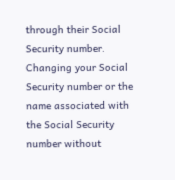through their Social Security number. Changing your Social Security number or the name associated with the Social Security number without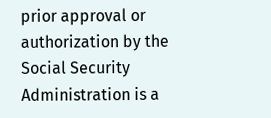prior approval or authorization by the Social Security Administration is a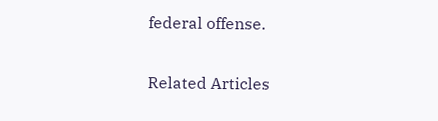federal offense.

Related Articles